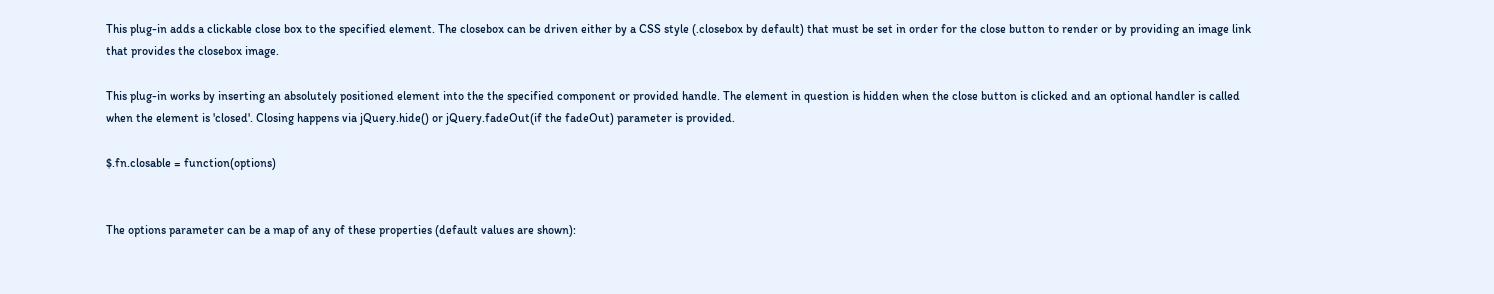This plug-in adds a clickable close box to the specified element. The closebox can be driven either by a CSS style (.closebox by default) that must be set in order for the close button to render or by providing an image link that provides the closebox image.

This plug-in works by inserting an absolutely positioned element into the the specified component or provided handle. The element in question is hidden when the close button is clicked and an optional handler is called when the element is 'closed'. Closing happens via jQuery.hide() or jQuery.fadeOut(if the fadeOut) parameter is provided.

$.fn.closable = function(options)


The options parameter can be a map of any of these properties (default values are shown):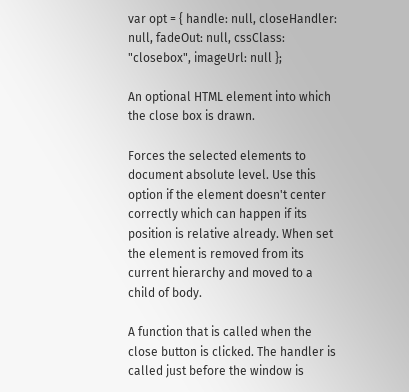var opt = { handle: null, closeHandler: null, fadeOut: null, cssClass: "closebox", imageUrl: null };

An optional HTML element into which the close box is drawn.

Forces the selected elements to document absolute level. Use this option if the element doesn't center correctly which can happen if its position is relative already. When set the element is removed from its current hierarchy and moved to a child of body.

A function that is called when the close button is clicked. The handler is called just before the window is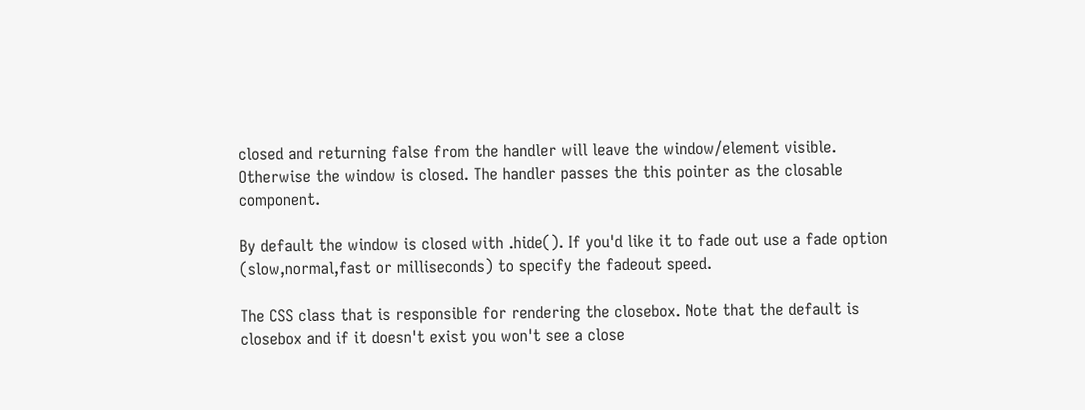closed and returning false from the handler will leave the window/element visible. Otherwise the window is closed. The handler passes the this pointer as the closable component.

By default the window is closed with .hide(). If you'd like it to fade out use a fade option (slow,normal,fast or milliseconds) to specify the fadeout speed.

The CSS class that is responsible for rendering the closebox. Note that the default is closebox and if it doesn't exist you won't see a close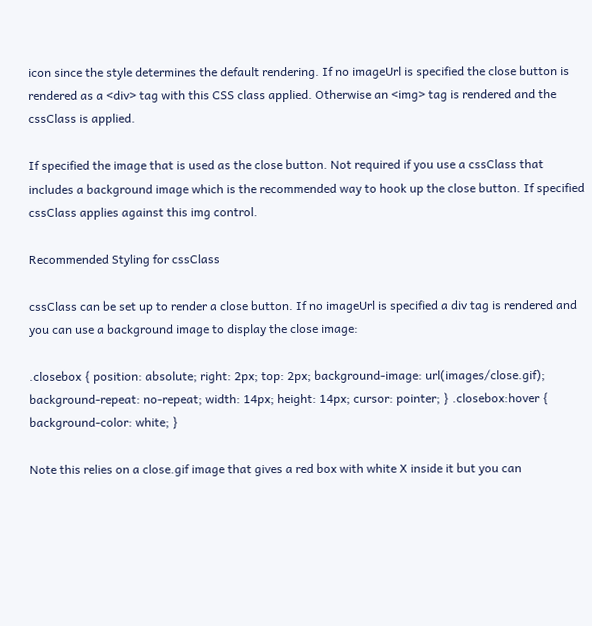icon since the style determines the default rendering. If no imageUrl is specified the close button is rendered as a <div> tag with this CSS class applied. Otherwise an <img> tag is rendered and the cssClass is applied.

If specified the image that is used as the close button. Not required if you use a cssClass that includes a background image which is the recommended way to hook up the close button. If specified cssClass applies against this img control.

Recommended Styling for cssClass

cssClass can be set up to render a close button. If no imageUrl is specified a div tag is rendered and you can use a background image to display the close image:

.closebox { position: absolute; right: 2px; top: 2px; background-image: url(images/close.gif); background-repeat: no-repeat; width: 14px; height: 14px; cursor: pointer; } .closebox:hover { background-color: white; }

Note this relies on a close.gif image that gives a red box with white X inside it but you can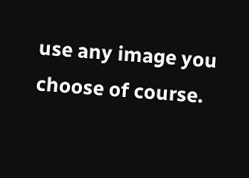use any image you choose of course.